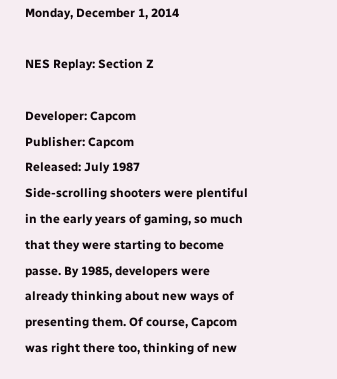Monday, December 1, 2014

NES Replay: Section Z

Developer: Capcom
Publisher: Capcom
Released: July 1987
Side-scrolling shooters were plentiful in the early years of gaming, so much that they were starting to become passe. By 1985, developers were already thinking about new ways of presenting them. Of course, Capcom was right there too, thinking of new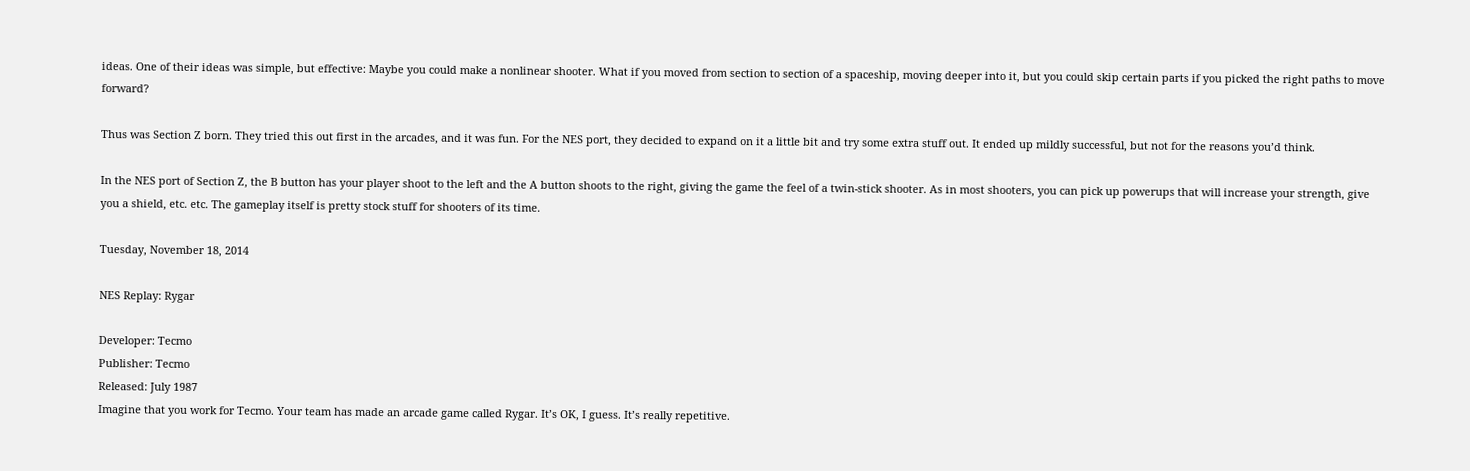ideas. One of their ideas was simple, but effective: Maybe you could make a nonlinear shooter. What if you moved from section to section of a spaceship, moving deeper into it, but you could skip certain parts if you picked the right paths to move forward?

Thus was Section Z born. They tried this out first in the arcades, and it was fun. For the NES port, they decided to expand on it a little bit and try some extra stuff out. It ended up mildly successful, but not for the reasons you’d think.

In the NES port of Section Z, the B button has your player shoot to the left and the A button shoots to the right, giving the game the feel of a twin-stick shooter. As in most shooters, you can pick up powerups that will increase your strength, give you a shield, etc. etc. The gameplay itself is pretty stock stuff for shooters of its time.

Tuesday, November 18, 2014

NES Replay: Rygar

Developer: Tecmo
Publisher: Tecmo
Released: July 1987
Imagine that you work for Tecmo. Your team has made an arcade game called Rygar. It’s OK, I guess. It’s really repetitive.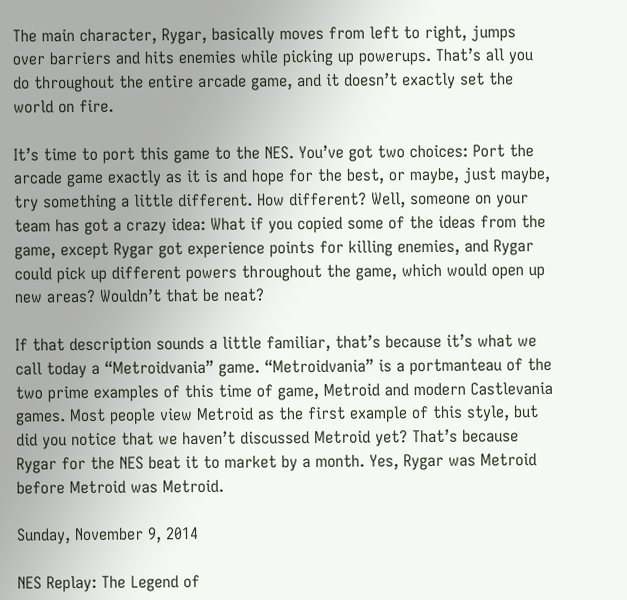The main character, Rygar, basically moves from left to right, jumps over barriers and hits enemies while picking up powerups. That’s all you do throughout the entire arcade game, and it doesn’t exactly set the world on fire.

It’s time to port this game to the NES. You’ve got two choices: Port the arcade game exactly as it is and hope for the best, or maybe, just maybe, try something a little different. How different? Well, someone on your team has got a crazy idea: What if you copied some of the ideas from the game, except Rygar got experience points for killing enemies, and Rygar could pick up different powers throughout the game, which would open up new areas? Wouldn’t that be neat?

If that description sounds a little familiar, that’s because it’s what we call today a “Metroidvania” game. “Metroidvania” is a portmanteau of the two prime examples of this time of game, Metroid and modern Castlevania games. Most people view Metroid as the first example of this style, but did you notice that we haven’t discussed Metroid yet? That’s because Rygar for the NES beat it to market by a month. Yes, Rygar was Metroid before Metroid was Metroid.

Sunday, November 9, 2014

NES Replay: The Legend of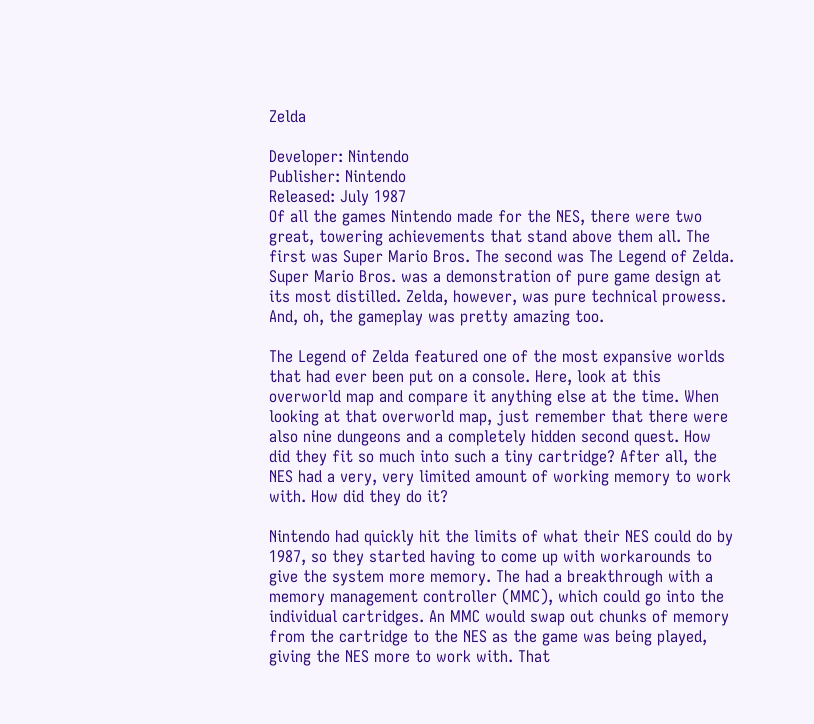Zelda

Developer: Nintendo
Publisher: Nintendo
Released: July 1987
Of all the games Nintendo made for the NES, there were two great, towering achievements that stand above them all. The first was Super Mario Bros. The second was The Legend of Zelda. Super Mario Bros. was a demonstration of pure game design at its most distilled. Zelda, however, was pure technical prowess. And, oh, the gameplay was pretty amazing too.

The Legend of Zelda featured one of the most expansive worlds that had ever been put on a console. Here, look at this overworld map and compare it anything else at the time. When looking at that overworld map, just remember that there were also nine dungeons and a completely hidden second quest. How did they fit so much into such a tiny cartridge? After all, the NES had a very, very limited amount of working memory to work with. How did they do it?

Nintendo had quickly hit the limits of what their NES could do by 1987, so they started having to come up with workarounds to give the system more memory. The had a breakthrough with a memory management controller (MMC), which could go into the individual cartridges. An MMC would swap out chunks of memory from the cartridge to the NES as the game was being played, giving the NES more to work with. That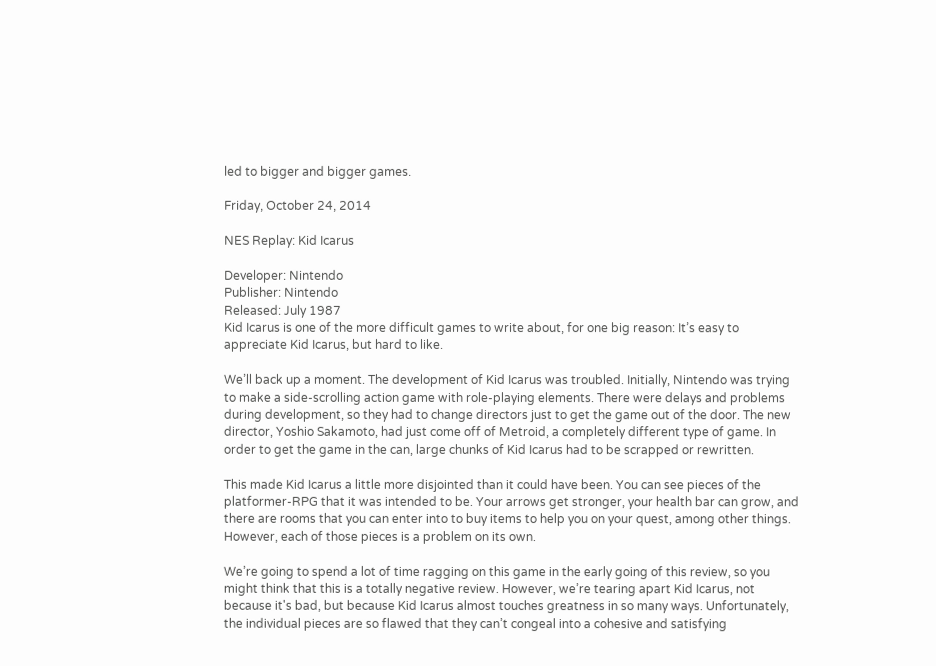led to bigger and bigger games.

Friday, October 24, 2014

NES Replay: Kid Icarus

Developer: Nintendo
Publisher: Nintendo
Released: July 1987
Kid Icarus is one of the more difficult games to write about, for one big reason: It’s easy to appreciate Kid Icarus, but hard to like.

We’ll back up a moment. The development of Kid Icarus was troubled. Initially, Nintendo was trying to make a side-scrolling action game with role-playing elements. There were delays and problems during development, so they had to change directors just to get the game out of the door. The new director, Yoshio Sakamoto, had just come off of Metroid, a completely different type of game. In order to get the game in the can, large chunks of Kid Icarus had to be scrapped or rewritten.

This made Kid Icarus a little more disjointed than it could have been. You can see pieces of the platformer-RPG that it was intended to be. Your arrows get stronger, your health bar can grow, and there are rooms that you can enter into to buy items to help you on your quest, among other things. However, each of those pieces is a problem on its own.

We’re going to spend a lot of time ragging on this game in the early going of this review, so you might think that this is a totally negative review. However, we’re tearing apart Kid Icarus, not because it's bad, but because Kid Icarus almost touches greatness in so many ways. Unfortunately, the individual pieces are so flawed that they can’t congeal into a cohesive and satisfying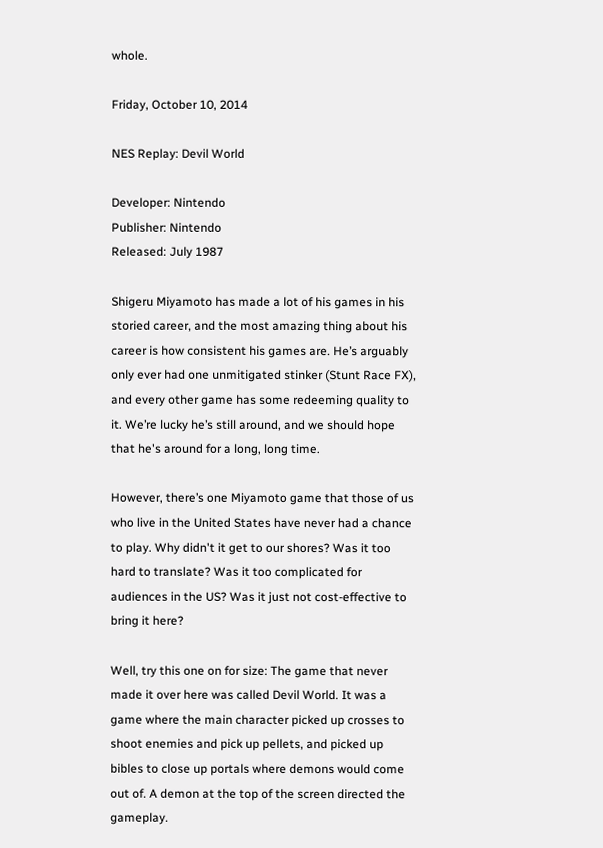whole.

Friday, October 10, 2014

NES Replay: Devil World

Developer: Nintendo
Publisher: Nintendo
Released: July 1987

Shigeru Miyamoto has made a lot of his games in his storied career, and the most amazing thing about his career is how consistent his games are. He’s arguably only ever had one unmitigated stinker (Stunt Race FX), and every other game has some redeeming quality to it. We’re lucky he’s still around, and we should hope that he's around for a long, long time.

However, there’s one Miyamoto game that those of us who live in the United States have never had a chance to play. Why didn't it get to our shores? Was it too hard to translate? Was it too complicated for audiences in the US? Was it just not cost-effective to bring it here?

Well, try this one on for size: The game that never made it over here was called Devil World. It was a game where the main character picked up crosses to shoot enemies and pick up pellets, and picked up bibles to close up portals where demons would come out of. A demon at the top of the screen directed the gameplay.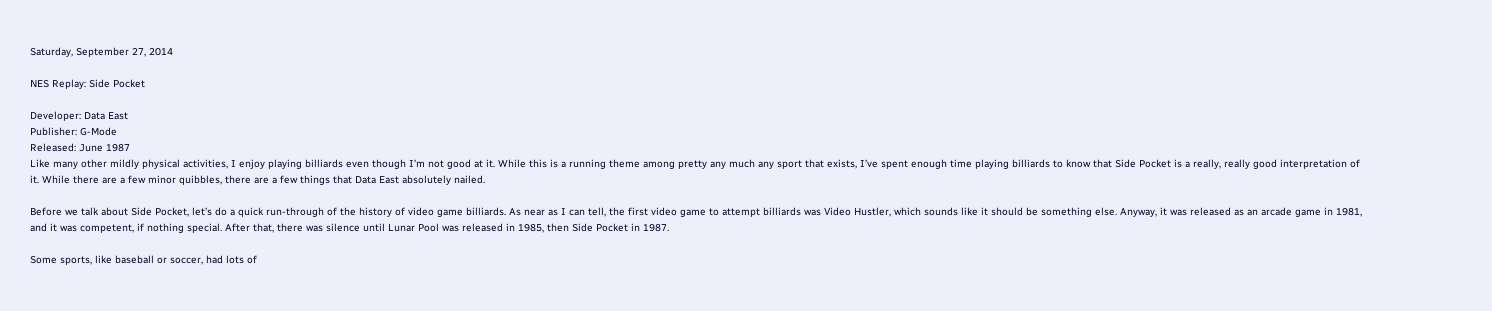Saturday, September 27, 2014

NES Replay: Side Pocket

Developer: Data East
Publisher: G-Mode
Released: June 1987
Like many other mildly physical activities, I enjoy playing billiards even though I’m not good at it. While this is a running theme among pretty any much any sport that exists, I’ve spent enough time playing billiards to know that Side Pocket is a really, really good interpretation of it. While there are a few minor quibbles, there are a few things that Data East absolutely nailed.

Before we talk about Side Pocket, let’s do a quick run-through of the history of video game billiards. As near as I can tell, the first video game to attempt billiards was Video Hustler, which sounds like it should be something else. Anyway, it was released as an arcade game in 1981, and it was competent, if nothing special. After that, there was silence until Lunar Pool was released in 1985, then Side Pocket in 1987.

Some sports, like baseball or soccer, had lots of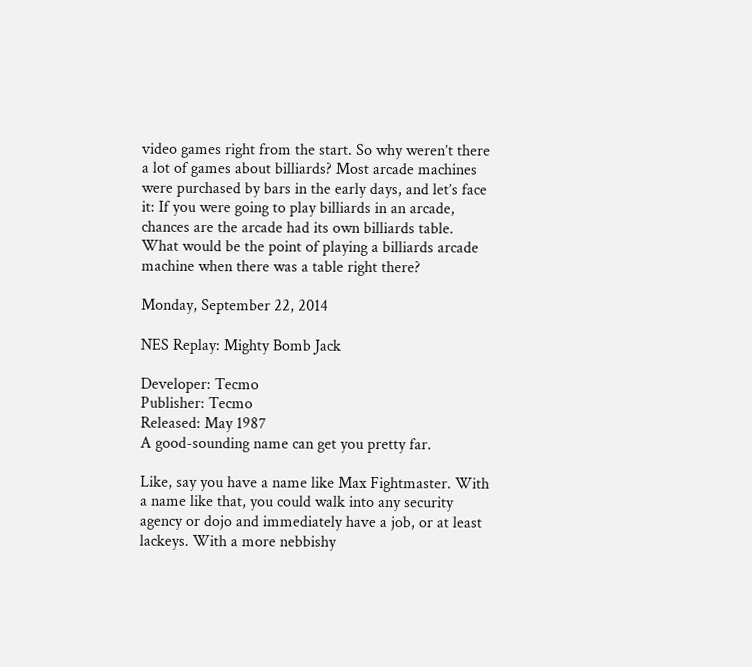video games right from the start. So why weren’t there a lot of games about billiards? Most arcade machines were purchased by bars in the early days, and let’s face it: If you were going to play billiards in an arcade, chances are the arcade had its own billiards table. What would be the point of playing a billiards arcade machine when there was a table right there?

Monday, September 22, 2014

NES Replay: Mighty Bomb Jack

Developer: Tecmo
Publisher: Tecmo
Released: May 1987
A good-sounding name can get you pretty far.

Like, say you have a name like Max Fightmaster. With a name like that, you could walk into any security agency or dojo and immediately have a job, or at least lackeys. With a more nebbishy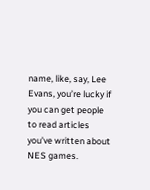name, like, say, Lee Evans, you’re lucky if you can get people to read articles you’ve written about NES games.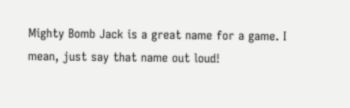Mighty Bomb Jack is a great name for a game. I mean, just say that name out loud!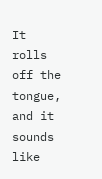It rolls off the tongue, and it sounds like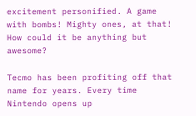excitement personified. A game with bombs! Mighty ones, at that! How could it be anything but awesome?

Tecmo has been profiting off that name for years. Every time Nintendo opens up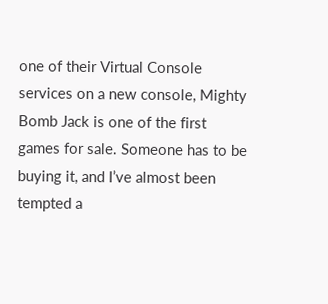one of their Virtual Console services on a new console, Mighty Bomb Jack is one of the first games for sale. Someone has to be buying it, and I’ve almost been tempted a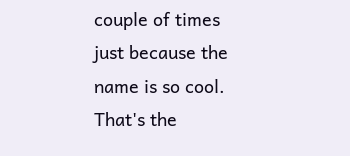couple of times just because the name is so cool. That's the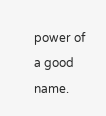power of a good name.